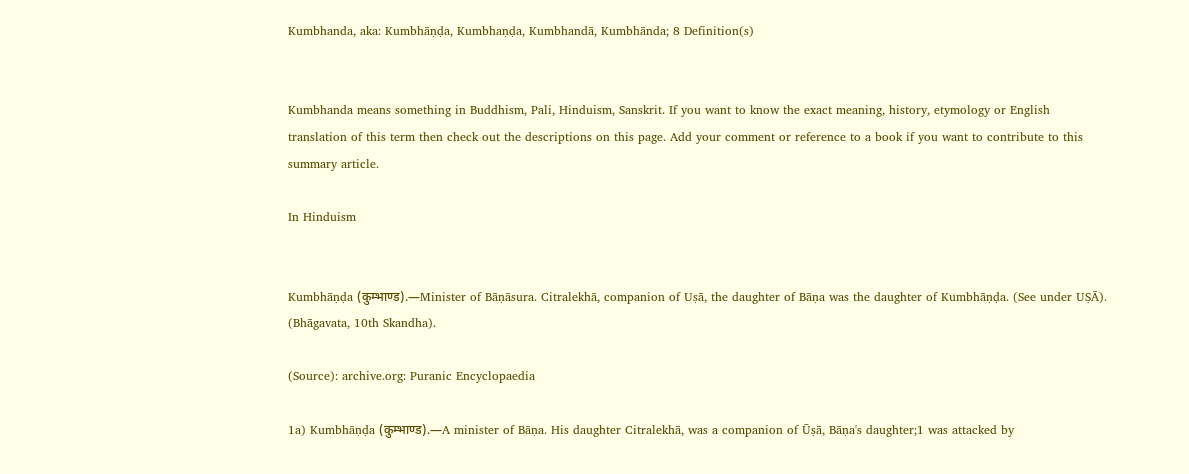Kumbhanda, aka: Kumbhāṇḍa, Kumbhaṇḍa, Kumbhandā, Kumbhānda; 8 Definition(s)


Kumbhanda means something in Buddhism, Pali, Hinduism, Sanskrit. If you want to know the exact meaning, history, etymology or English translation of this term then check out the descriptions on this page. Add your comment or reference to a book if you want to contribute to this summary article.

In Hinduism


Kumbhāṇḍa (कुम्भाण्ड).—Minister of Bāṇāsura. Citralekhā, companion of Uṣā, the daughter of Bāṇa was the daughter of Kumbhāṇḍa. (See under UṢĀ). (Bhāgavata, 10th Skandha).

(Source): archive.org: Puranic Encyclopaedia

1a) Kumbhāṇḍa (कुम्भाण्ड).—A minister of Bāṇa. His daughter Citralekhā, was a companion of Ūṣā, Bāṇa's daughter;1 was attacked by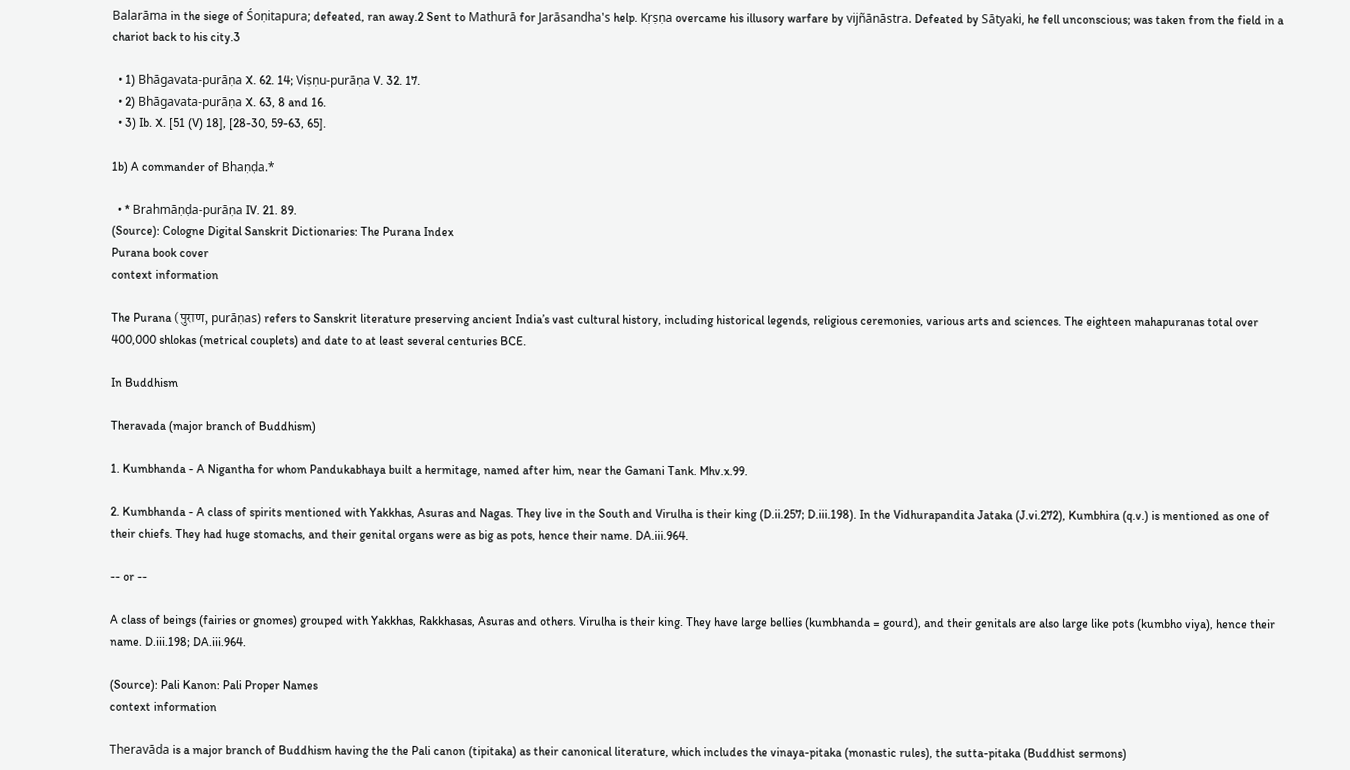Balarāma in the siege of Śoṇitapura; defeated, ran away.2 Sent to Mathurā for Jarāsandha's help. Kṛṣṇa overcame his illusory warfare by vijñānāstra. Defeated by Sātyaki, he fell unconscious; was taken from the field in a chariot back to his city.3

  • 1) Bhāgavata-purāṇa X. 62. 14; Viṣṇu-purāṇa V. 32. 17.
  • 2) Bhāgavata-purāṇa X. 63, 8 and 16.
  • 3) Ib. X. [51 (V) 18], [28-30, 59-63, 65].

1b) A commander of Bhaṇḍa.*

  • * Brahmāṇḍa-purāṇa IV. 21. 89.
(Source): Cologne Digital Sanskrit Dictionaries: The Purana Index
Purana book cover
context information

The Purana (पुराण, purāṇas) refers to Sanskrit literature preserving ancient India’s vast cultural history, including historical legends, religious ceremonies, various arts and sciences. The eighteen mahapuranas total over 400,000 shlokas (metrical couplets) and date to at least several centuries BCE.

In Buddhism

Theravada (major branch of Buddhism)

1. Kumbhanda - A Nigantha for whom Pandukabhaya built a hermitage, named after him, near the Gamani Tank. Mhv.x.99.

2. Kumbhanda - A class of spirits mentioned with Yakkhas, Asuras and Nagas. They live in the South and Virulha is their king (D.ii.257; D.iii.198). In the Vidhurapandita Jataka (J.vi.272), Kumbhira (q.v.) is mentioned as one of their chiefs. They had huge stomachs, and their genital organs were as big as pots, hence their name. DA.iii.964.

-- or --

A class of beings (fairies or gnomes) grouped with Yakkhas, Rakkhasas, Asuras and others. Virulha is their king. They have large bellies (kumbhanda = gourd), and their genitals are also large like pots (kumbho viya), hence their name. D.iii.198; DA.iii.964.

(Source): Pali Kanon: Pali Proper Names
context information

Theravāda is a major branch of Buddhism having the the Pali canon (tipitaka) as their canonical literature, which includes the vinaya-pitaka (monastic rules), the sutta-pitaka (Buddhist sermons)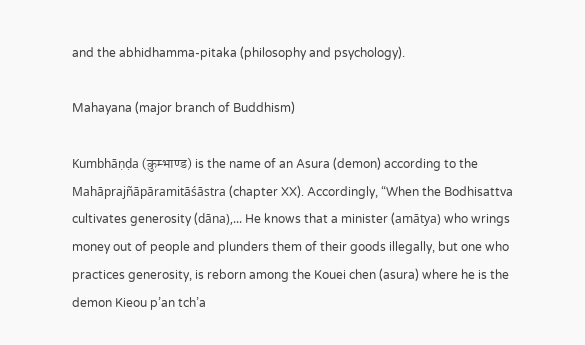and the abhidhamma-pitaka (philosophy and psychology).

Mahayana (major branch of Buddhism)

Kumbhāṇḍa (कुम्भाण्ड) is the name of an Asura (demon) according to the Mahāprajñāpāramitāśāstra (chapter XX). Accordingly, “When the Bodhisattva cultivates generosity (dāna),... He knows that a minister (amātya) who wrings money out of people and plunders them of their goods illegally, but one who practices generosity, is reborn among the Kouei chen (asura) where he is the demon Kieou p’an tch’a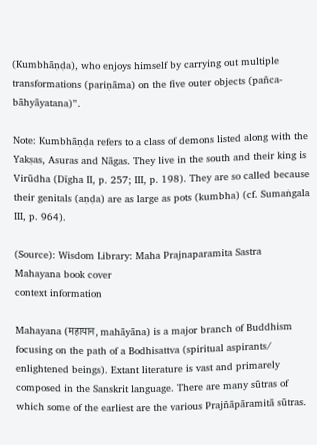(Kumbhāṇḍa), who enjoys himself by carrying out multiple transformations (pariṇāma) on the five outer objects (pañca-bāhyāyatana)”.

Note: Kumbhāṇḍa refers to a class of demons listed along with the Yakṣas, Asuras and Nāgas. They live in the south and their king is Virūdha (Dīgha II, p. 257; III, p. 198). They are so called because their genitals (aṇḍa) are as large as pots (kumbha) (cf. Sumaṅgala III, p. 964).

(Source): Wisdom Library: Maha Prajnaparamita Sastra
Mahayana book cover
context information

Mahayana (महायान, mahāyāna) is a major branch of Buddhism focusing on the path of a Bodhisattva (spiritual aspirants/ enlightened beings). Extant literature is vast and primarely composed in the Sanskrit language. There are many sūtras of which some of the earliest are the various Prajñāpāramitā sūtras.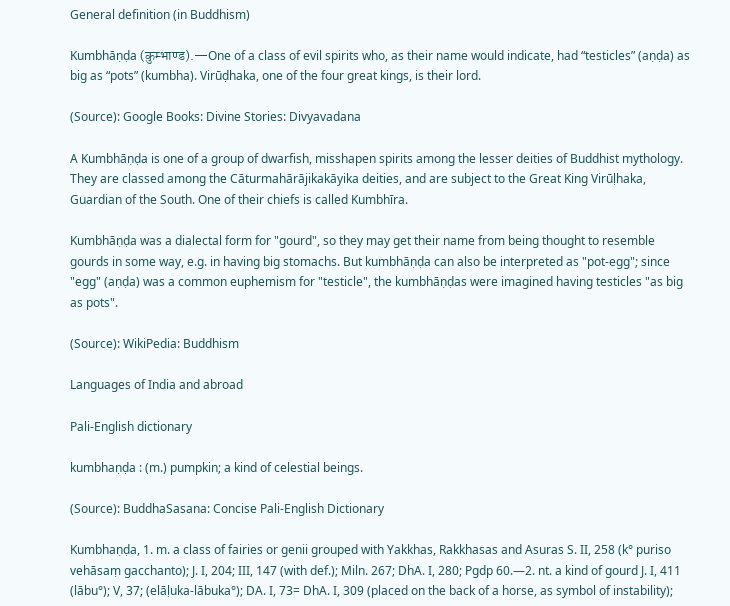General definition (in Buddhism)

Kumbhāṇḍa (कुम्भाण्ड).—One of a class of evil spirits who, as their name would indicate, had “testicles” (aṇḍa) as big as “pots” (kumbha). Virūḍhaka, one of the four great kings, is their lord.

(Source): Google Books: Divine Stories: Divyavadana

A Kumbhāṇḍa is one of a group of dwarfish, misshapen spirits among the lesser deities of Buddhist mythology. They are classed among the Cāturmahārājikakāyika deities, and are subject to the Great King Virūḷhaka, Guardian of the South. One of their chiefs is called Kumbhīra.

Kumbhāṇḍa was a dialectal form for "gourd", so they may get their name from being thought to resemble gourds in some way, e.g. in having big stomachs. But kumbhāṇḍa can also be interpreted as "pot-egg"; since "egg" (aṇḍa) was a common euphemism for "testicle", the kumbhāṇḍas were imagined having testicles "as big as pots".

(Source): WikiPedia: Buddhism

Languages of India and abroad

Pali-English dictionary

kumbhaṇḍa : (m.) pumpkin; a kind of celestial beings.

(Source): BuddhaSasana: Concise Pali-English Dictionary

Kumbhaṇḍa, 1. m. a class of fairies or genii grouped with Yakkhas, Rakkhasas and Asuras S. II, 258 (k° puriso vehāsaṃ gacchanto); J. I, 204; III, 147 (with def.); Miln. 267; DhA. I, 280; Pgdp 60.—2. nt. a kind of gourd J. I, 411 (lābu°); V, 37; (elāḷuka-lābuka°); DA. I, 73= DhA. I, 309 (placed on the back of a horse, as symbol of instability);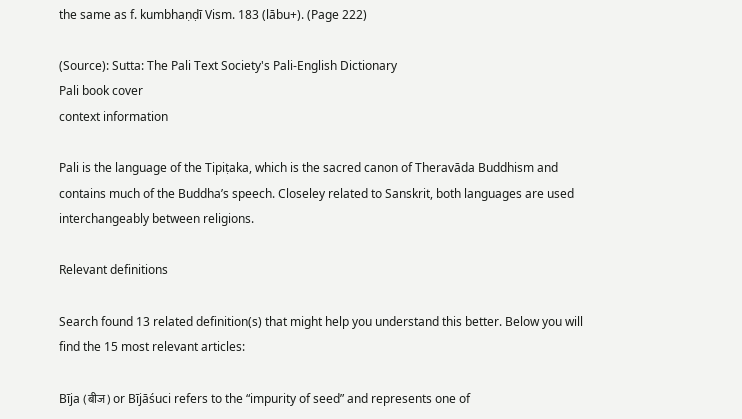the same as f. kumbhaṇḍī Vism. 183 (lābu+). (Page 222)

(Source): Sutta: The Pali Text Society's Pali-English Dictionary
Pali book cover
context information

Pali is the language of the Tipiṭaka, which is the sacred canon of Theravāda Buddhism and contains much of the Buddha’s speech. Closeley related to Sanskrit, both languages are used interchangeably between religions.

Relevant definitions

Search found 13 related definition(s) that might help you understand this better. Below you will find the 15 most relevant articles:

Bīja (बीज) or Bījāśuci refers to the “impurity of seed” and represents one of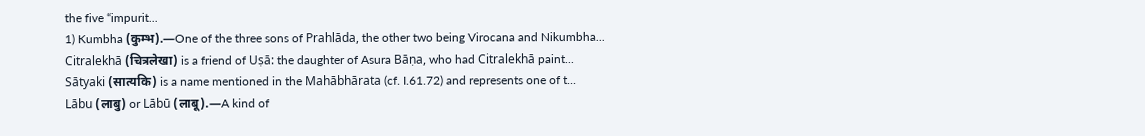the five “impurit...
1) Kumbha (कुम्भ).—One of the three sons of Prahlāda, the other two being Virocana and Nikumbha...
Citralekhā (चित्रलेखा) is a friend of Uṣā: the daughter of Asura Bāṇa, who had Citralekhā paint...
Sātyaki (सात्यकि) is a name mentioned in the Mahābhārata (cf. I.61.72) and represents one of t...
Lābu (लाबु) or Lābū (लाबू).—A kind of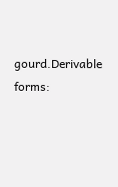gourd.Derivable forms: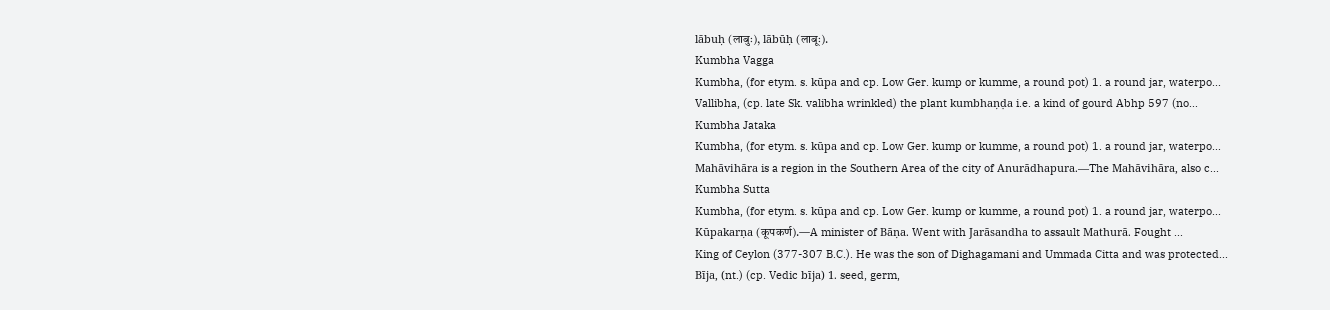lābuḥ (लाबुः), lābūḥ (लाबूः).
Kumbha Vagga
Kumbha, (for etym. s. kūpa and cp. Low Ger. kump or kumme, a round pot) 1. a round jar, waterpo...
Vallibha, (cp. late Sk. valibha wrinkled) the plant kumbhaṇḍa i.e. a kind of gourd Abhp 597 (no...
Kumbha Jataka
Kumbha, (for etym. s. kūpa and cp. Low Ger. kump or kumme, a round pot) 1. a round jar, waterpo...
Mahāvihāra is a region in the Southern Area of the city of Anurādhapura.—The Mahāvihāra, also c...
Kumbha Sutta
Kumbha, (for etym. s. kūpa and cp. Low Ger. kump or kumme, a round pot) 1. a round jar, waterpo...
Kūpakarṇa (कूपकर्ण).—A minister of Bāṇa. Went with Jarāsandha to assault Mathurā. Fought ...
King of Ceylon (377-307 B.C.). He was the son of Dighagamani and Ummada Citta and was protected...
Bīja, (nt.) (cp. Vedic bīja) 1. seed, germ,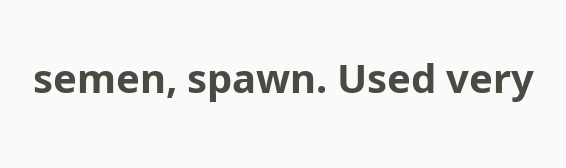semen, spawn. Used very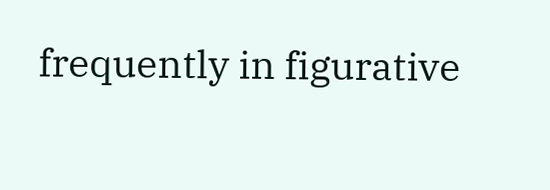frequently in figurative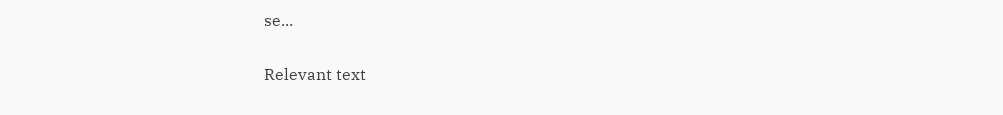se...

Relevant text